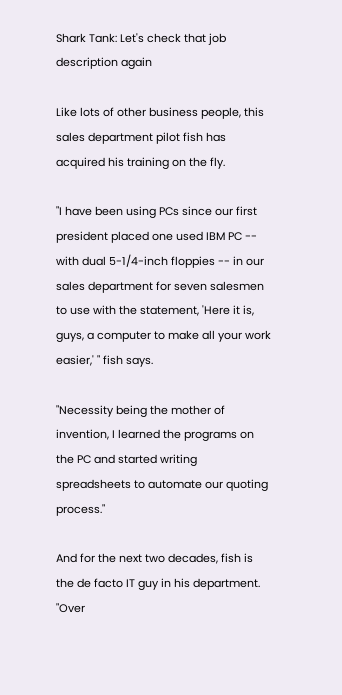Shark Tank: Let's check that job description again

Like lots of other business people, this sales department pilot fish has acquired his training on the fly.

"I have been using PCs since our first president placed one used IBM PC -- with dual 5-1/4-inch floppies -- in our sales department for seven salesmen to use with the statement, 'Here it is, guys, a computer to make all your work easier,' " fish says.

"Necessity being the mother of invention, I learned the programs on the PC and started writing spreadsheets to automate our quoting process."

And for the next two decades, fish is the de facto IT guy in his department. "Over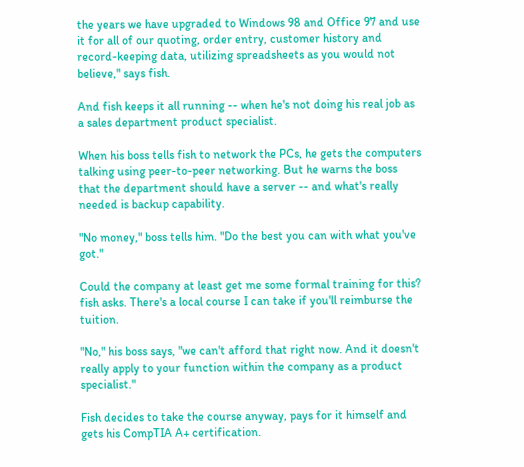the years we have upgraded to Windows 98 and Office 97 and use it for all of our quoting, order entry, customer history and record-keeping data, utilizing spreadsheets as you would not believe," says fish.

And fish keeps it all running -- when he's not doing his real job as a sales department product specialist.

When his boss tells fish to network the PCs, he gets the computers talking using peer-to-peer networking. But he warns the boss that the department should have a server -- and what's really needed is backup capability.

"No money," boss tells him. "Do the best you can with what you've got."

Could the company at least get me some formal training for this? fish asks. There's a local course I can take if you'll reimburse the tuition.

"No," his boss says, "we can't afford that right now. And it doesn't really apply to your function within the company as a product specialist."

Fish decides to take the course anyway, pays for it himself and gets his CompTIA A+ certification.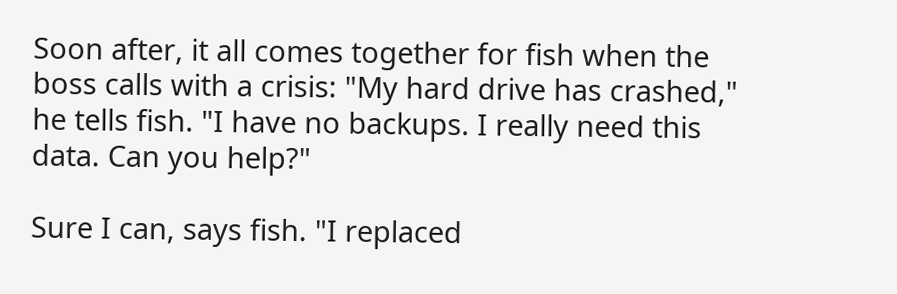Soon after, it all comes together for fish when the boss calls with a crisis: "My hard drive has crashed," he tells fish. "I have no backups. I really need this data. Can you help?"

Sure I can, says fish. "I replaced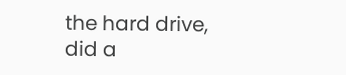the hard drive, did a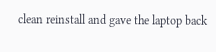clean reinstall and gave the laptop back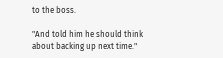to the boss.

"And told him he should think about backing up next time."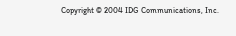Copyright © 2004 IDG Communications, Inc.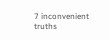7 inconvenient truths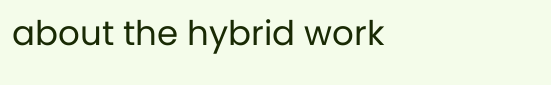about the hybrid work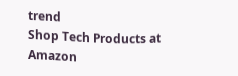trend
Shop Tech Products at Amazon